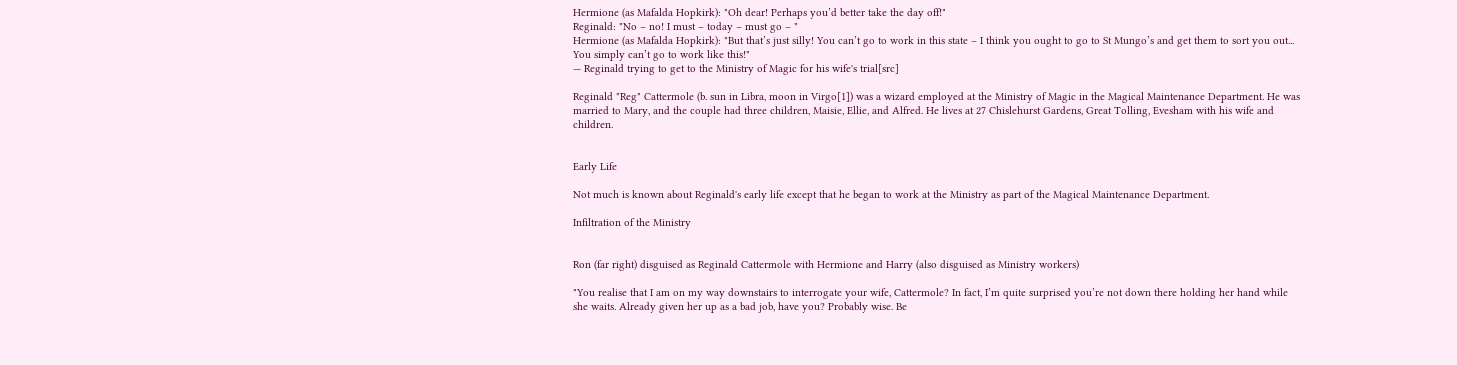Hermione (as Mafalda Hopkirk): "Oh dear! Perhaps you’d better take the day off!"
Reginald: "No – no! I must – today – must go – "
Hermione (as Mafalda Hopkirk): "But that’s just silly! You can’t go to work in this state – I think you ought to go to St Mungo’s and get them to sort you out... You simply can’t go to work like this!"
— Reginald trying to get to the Ministry of Magic for his wife's trial[src]

Reginald "Reg" Cattermole (b. sun in Libra, moon in Virgo[1]) was a wizard employed at the Ministry of Magic in the Magical Maintenance Department. He was married to Mary, and the couple had three children, Maisie, Ellie, and Alfred. He lives at 27 Chislehurst Gardens, Great Tolling, Evesham with his wife and children.


Early Life

Not much is known about Reginald's early life except that he began to work at the Ministry as part of the Magical Maintenance Department.

Infiltration of the Ministry


Ron (far right) disguised as Reginald Cattermole with Hermione and Harry (also disguised as Ministry workers)

"You realise that I am on my way downstairs to interrogate your wife, Cattermole? In fact, I’m quite surprised you’re not down there holding her hand while she waits. Already given her up as a bad job, have you? Probably wise. Be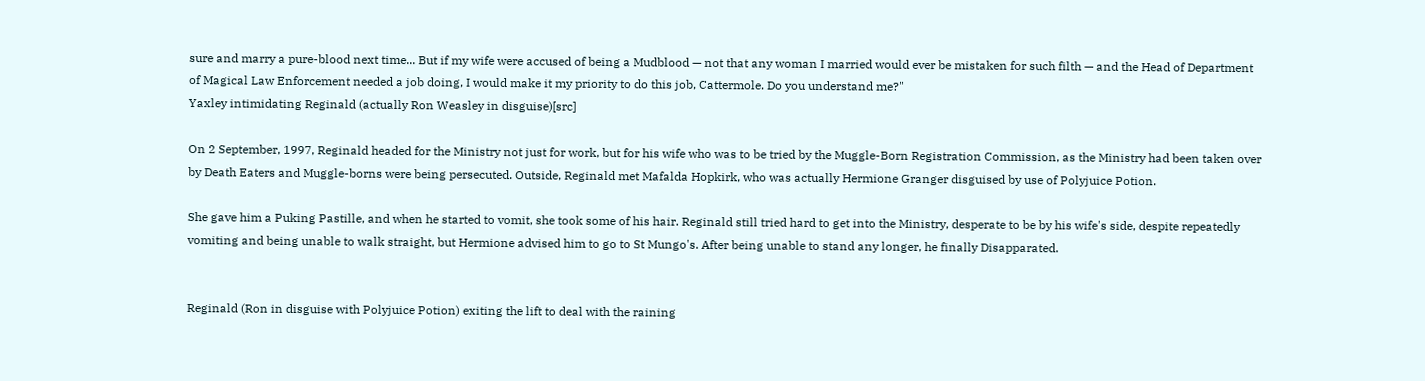sure and marry a pure-blood next time... But if my wife were accused of being a Mudblood — not that any woman I married would ever be mistaken for such filth — and the Head of Department of Magical Law Enforcement needed a job doing, I would make it my priority to do this job, Cattermole. Do you understand me?"
Yaxley intimidating Reginald (actually Ron Weasley in disguise)[src]

On 2 September, 1997, Reginald headed for the Ministry not just for work, but for his wife who was to be tried by the Muggle-Born Registration Commission, as the Ministry had been taken over by Death Eaters and Muggle-borns were being persecuted. Outside, Reginald met Mafalda Hopkirk, who was actually Hermione Granger disguised by use of Polyjuice Potion.

She gave him a Puking Pastille, and when he started to vomit, she took some of his hair. Reginald still tried hard to get into the Ministry, desperate to be by his wife's side, despite repeatedly vomiting and being unable to walk straight, but Hermione advised him to go to St Mungo's. After being unable to stand any longer, he finally Disapparated.


Reginald (Ron in disguise with Polyjuice Potion) exiting the lift to deal with the raining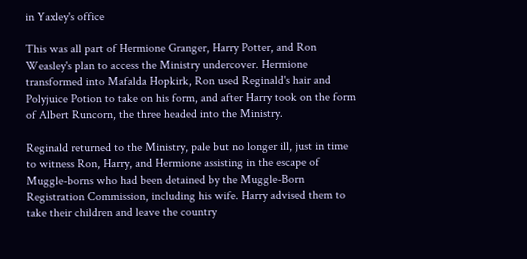in Yaxley's office

This was all part of Hermione Granger, Harry Potter, and Ron Weasley's plan to access the Ministry undercover. Hermione transformed into Mafalda Hopkirk, Ron used Reginald's hair and Polyjuice Potion to take on his form, and after Harry took on the form of Albert Runcorn, the three headed into the Ministry.

Reginald returned to the Ministry, pale but no longer ill, just in time to witness Ron, Harry, and Hermione assisting in the escape of Muggle-borns who had been detained by the Muggle-Born Registration Commission, including his wife. Harry advised them to take their children and leave the country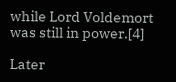while Lord Voldemort was still in power.[4]

Later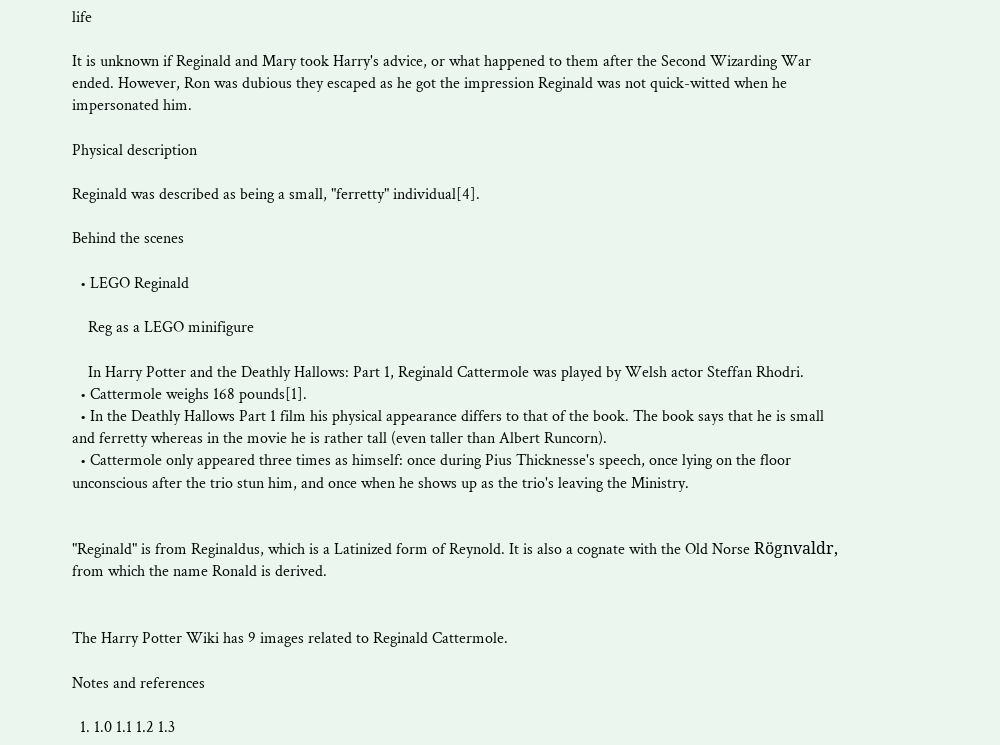life

It is unknown if Reginald and Mary took Harry's advice, or what happened to them after the Second Wizarding War ended. However, Ron was dubious they escaped as he got the impression Reginald was not quick-witted when he impersonated him.

Physical description

Reginald was described as being a small, "ferretty" individual[4].

Behind the scenes

  • LEGO Reginald

    Reg as a LEGO minifigure

    In Harry Potter and the Deathly Hallows: Part 1, Reginald Cattermole was played by Welsh actor Steffan Rhodri.
  • Cattermole weighs 168 pounds[1].
  • In the Deathly Hallows Part 1 film his physical appearance differs to that of the book. The book says that he is small and ferretty whereas in the movie he is rather tall (even taller than Albert Runcorn).
  • Cattermole only appeared three times as himself: once during Pius Thicknesse's speech, once lying on the floor unconscious after the trio stun him, and once when he shows up as the trio's leaving the Ministry.


"Reginald" is from Reginaldus, which is a Latinized form of Reynold. It is also a cognate with the Old Norse Rögnvaldr, from which the name Ronald is derived.


The Harry Potter Wiki has 9 images related to Reginald Cattermole.

Notes and references

  1. 1.0 1.1 1.2 1.3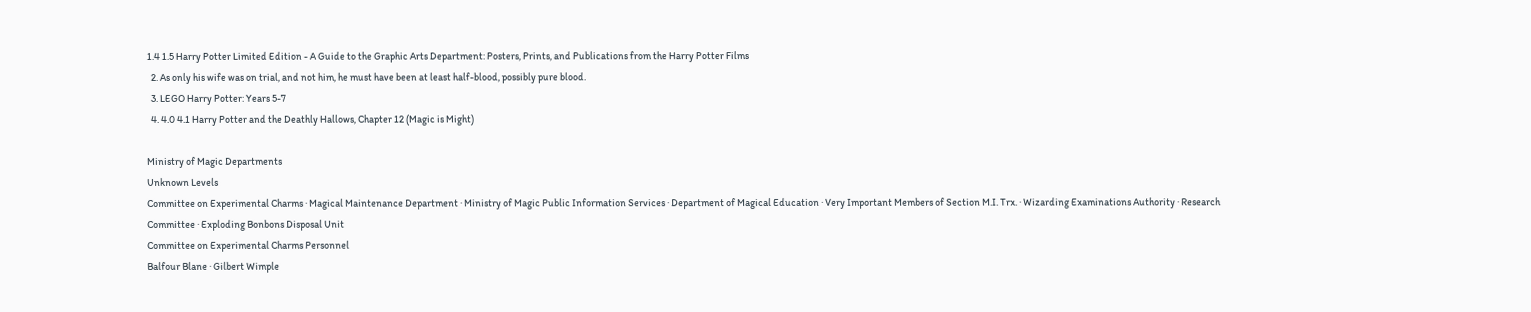1.4 1.5 Harry Potter Limited Edition - A Guide to the Graphic Arts Department: Posters, Prints, and Publications from the Harry Potter Films
  2. As only his wife was on trial, and not him, he must have been at least half-blood, possibly pure blood.
  3. LEGO Harry Potter: Years 5-7
  4. 4.0 4.1 Harry Potter and the Deathly Hallows, Chapter 12 (Magic is Might)

Ministry of Magic Departments
Unknown Levels
Committee on Experimental Charms · Magical Maintenance Department · Ministry of Magic Public Information Services · Department of Magical Education · Very Important Members of Section M.I. Trx. · Wizarding Examinations Authority · Research Committee · Exploding Bonbons Disposal Unit
Committee on Experimental Charms Personnel
Balfour Blane · Gilbert Wimple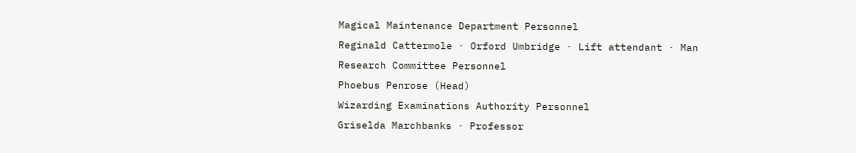Magical Maintenance Department Personnel
Reginald Cattermole · Orford Umbridge · Lift attendant · Man
Research Committee Personnel
Phoebus Penrose (Head)
Wizarding Examinations Authority Personnel
Griselda Marchbanks · Professor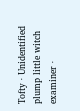Tofty · Unidentified plump little witch examiner ·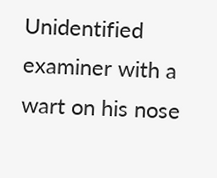Unidentified examiner with a wart on his nose